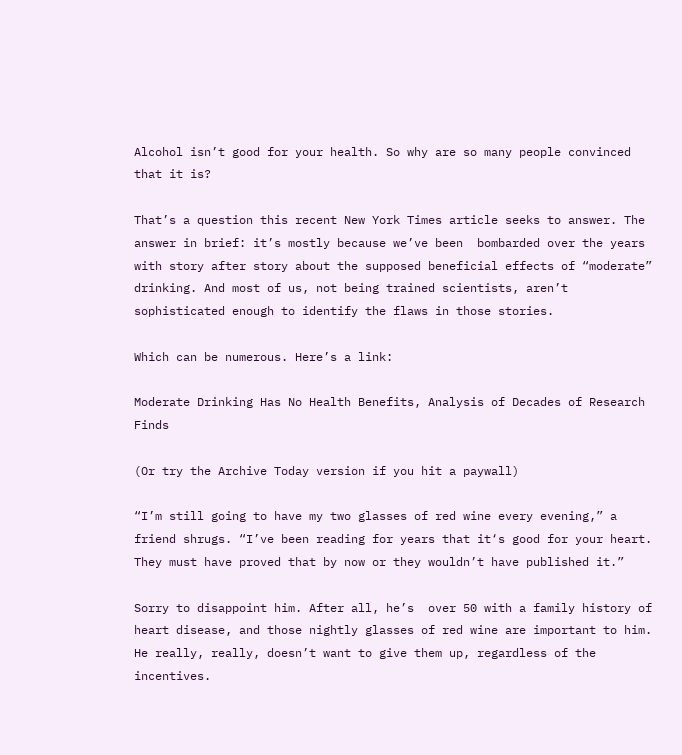Alcohol isn’t good for your health. So why are so many people convinced that it is?

That’s a question this recent New York Times article seeks to answer. The answer in brief: it’s mostly because we’ve been  bombarded over the years with story after story about the supposed beneficial effects of “moderate” drinking. And most of us, not being trained scientists, aren’t sophisticated enough to identify the flaws in those stories.

Which can be numerous. Here’s a link:

Moderate Drinking Has No Health Benefits, Analysis of Decades of Research Finds

(Or try the Archive Today version if you hit a paywall)

“I’m still going to have my two glasses of red wine every evening,” a friend shrugs. “I’ve been reading for years that it‘s good for your heart. They must have proved that by now or they wouldn’t have published it.”

Sorry to disappoint him. After all, he’s  over 50 with a family history of heart disease, and those nightly glasses of red wine are important to him. He really, really, doesn’t want to give them up, regardless of the incentives.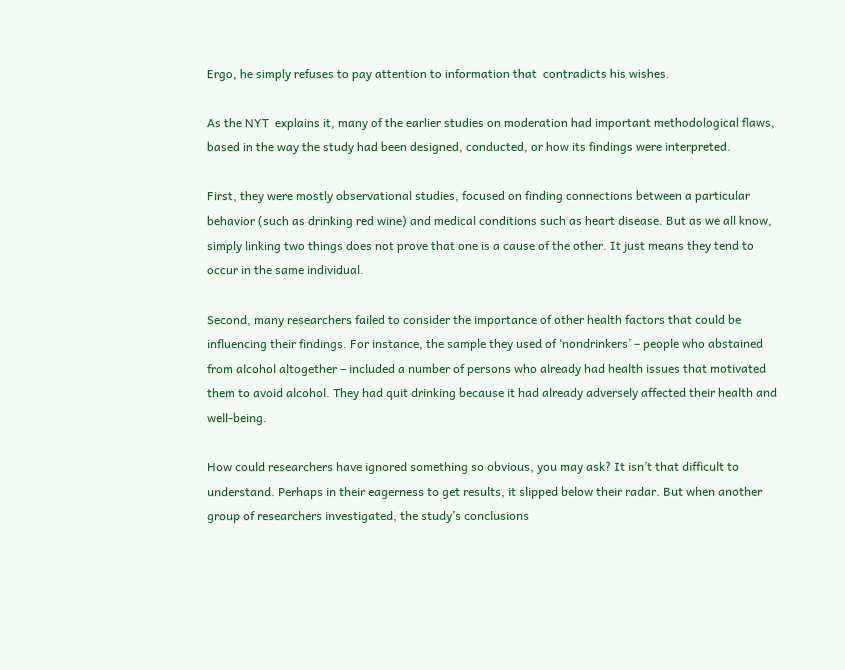Ergo, he simply refuses to pay attention to information that  contradicts his wishes.

As the NYT  explains it, many of the earlier studies on moderation had important methodological flaws, based in the way the study had been designed, conducted, or how its findings were interpreted.

First, they were mostly observational studies, focused on finding connections between a particular behavior (such as drinking red wine) and medical conditions such as heart disease. But as we all know, simply linking two things does not prove that one is a cause of the other. It just means they tend to occur in the same individual.

Second, many researchers failed to consider the importance of other health factors that could be influencing their findings. For instance, the sample they used of ‘nondrinkers’ – people who abstained from alcohol altogether – included a number of persons who already had health issues that motivated them to avoid alcohol. They had quit drinking because it had already adversely affected their health and well-being.

How could researchers have ignored something so obvious, you may ask? It isn’t that difficult to understand. Perhaps in their eagerness to get results, it slipped below their radar. But when another group of researchers investigated, the study’s conclusions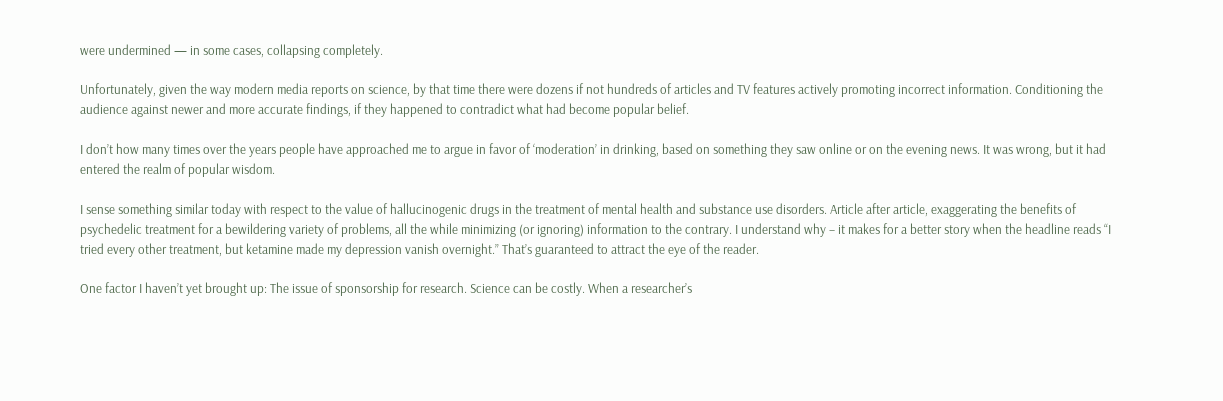were undermined — in some cases, collapsing completely.

Unfortunately, given the way modern media reports on science, by that time there were dozens if not hundreds of articles and TV features actively promoting incorrect information. Conditioning the audience against newer and more accurate findings, if they happened to contradict what had become popular belief.

I don’t how many times over the years people have approached me to argue in favor of ‘moderation’ in drinking, based on something they saw online or on the evening news. It was wrong, but it had entered the realm of popular wisdom.

I sense something similar today with respect to the value of hallucinogenic drugs in the treatment of mental health and substance use disorders. Article after article, exaggerating the benefits of psychedelic treatment for a bewildering variety of problems, all the while minimizing (or ignoring) information to the contrary. I understand why – it makes for a better story when the headline reads “I tried every other treatment, but ketamine made my depression vanish overnight.” That’s guaranteed to attract the eye of the reader.

One factor I haven’t yet brought up: The issue of sponsorship for research. Science can be costly. When a researcher’s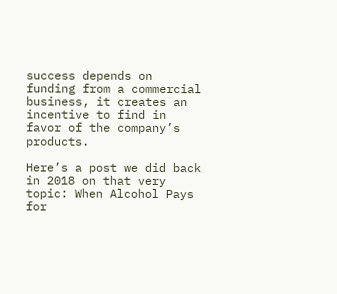success depends on funding from a commercial business, it creates an incentive to find in favor of the company’s products.

Here’s a post we did back in 2018 on that very topic: When Alcohol Pays for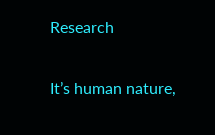Research

It’s human nature,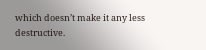which doesn’t make it any less destructive.